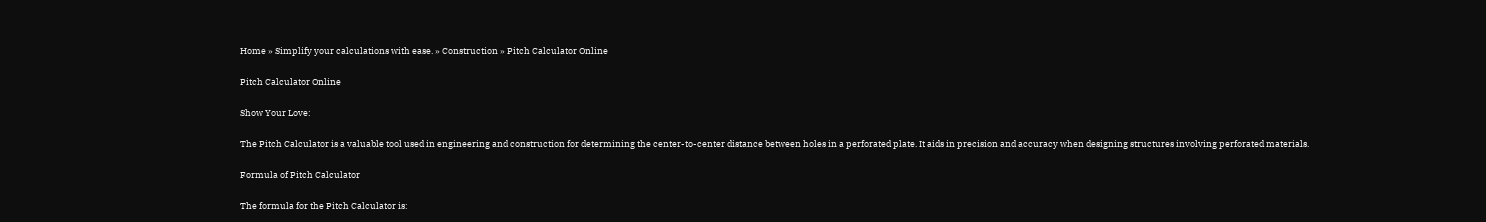Home » Simplify your calculations with ease. » Construction » Pitch Calculator Online

Pitch Calculator Online

Show Your Love:

The Pitch Calculator is a valuable tool used in engineering and construction for determining the center-to-center distance between holes in a perforated plate. It aids in precision and accuracy when designing structures involving perforated materials.

Formula of Pitch Calculator

The formula for the Pitch Calculator is: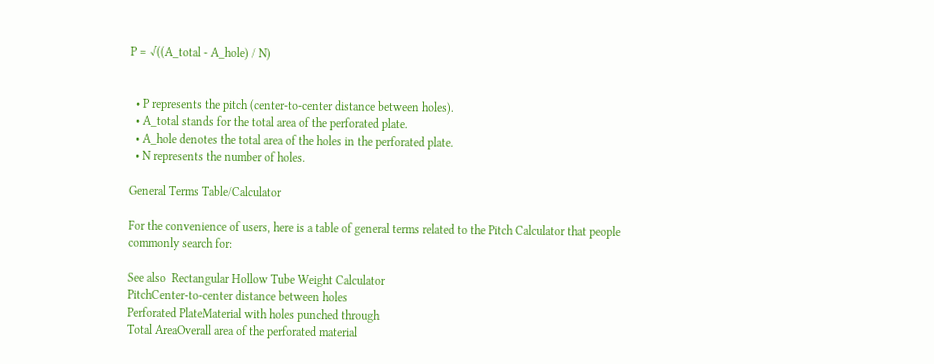P = √((A_total - A_hole) / N)


  • P represents the pitch (center-to-center distance between holes).
  • A_total stands for the total area of the perforated plate.
  • A_hole denotes the total area of the holes in the perforated plate.
  • N represents the number of holes.

General Terms Table/Calculator

For the convenience of users, here is a table of general terms related to the Pitch Calculator that people commonly search for:

See also  Rectangular Hollow Tube Weight Calculator
PitchCenter-to-center distance between holes
Perforated PlateMaterial with holes punched through
Total AreaOverall area of the perforated material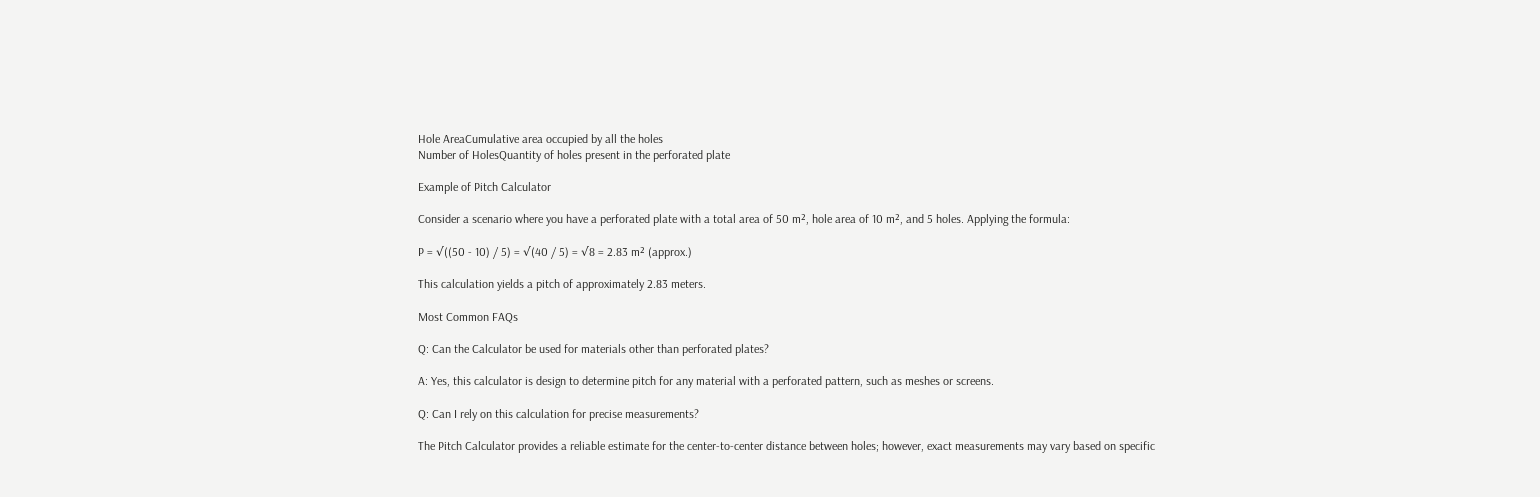Hole AreaCumulative area occupied by all the holes
Number of HolesQuantity of holes present in the perforated plate

Example of Pitch Calculator

Consider a scenario where you have a perforated plate with a total area of 50 m², hole area of 10 m², and 5 holes. Applying the formula:

P = √((50 - 10) / 5) = √(40 / 5) = √8 = 2.83 m² (approx.)

This calculation yields a pitch of approximately 2.83 meters.

Most Common FAQs

Q: Can the Calculator be used for materials other than perforated plates?

A: Yes, this calculator is design to determine pitch for any material with a perforated pattern, such as meshes or screens.

Q: Can I rely on this calculation for precise measurements?

The Pitch Calculator provides a reliable estimate for the center-to-center distance between holes; however, exact measurements may vary based on specific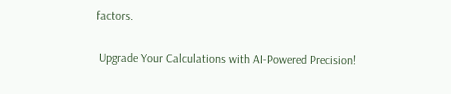factors.

 Upgrade Your Calculations with AI-Powered Precision!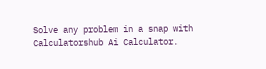Solve any problem in a snap with Calculatorshub Ai Calculator.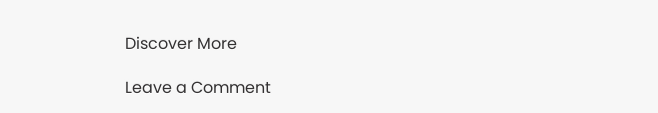Discover More

Leave a Comment